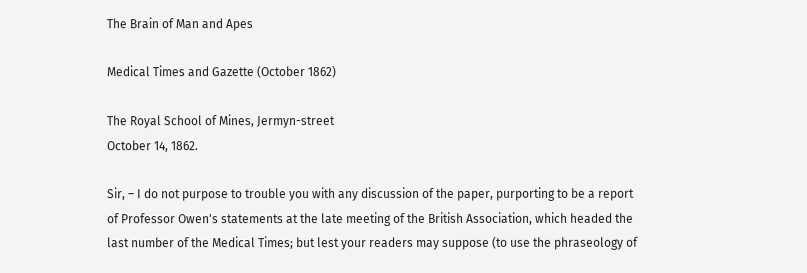The Brain of Man and Apes

Medical Times and Gazette (October 1862)

The Royal School of Mines, Jermyn-street
October 14, 1862.

Sir, – I do not purpose to trouble you with any discussion of the paper, purporting to be a report of Professor Owen's statements at the late meeting of the British Association, which headed the last number of the Medical Times; but lest your readers may suppose (to use the phraseology of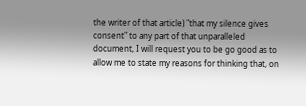the writer of that article) "that my silence gives consent" to any part of that unparalleled document, I will request you to be go good as to allow me to state my reasons for thinking that, on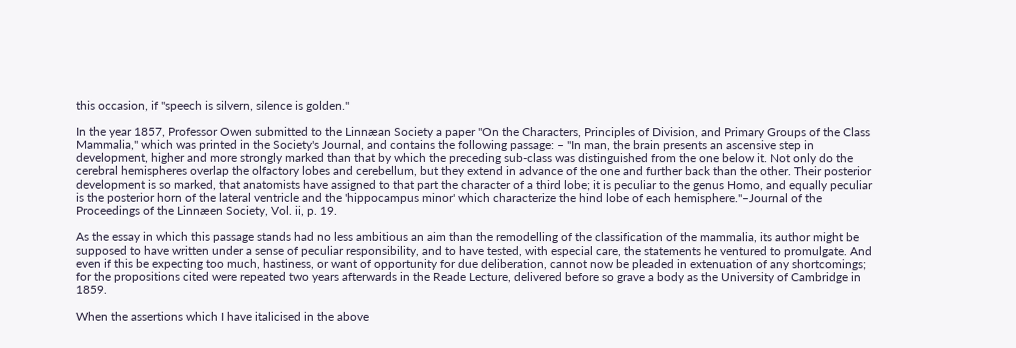this occasion, if "speech is silvern, silence is golden."

In the year 1857, Professor Owen submitted to the Linnæan Society a paper "On the Characters, Principles of Division, and Primary Groups of the Class Mammalia," which was printed in the Society's Journal, and contains the following passage: – "In man, the brain presents an ascensive step in development, higher and more strongly marked than that by which the preceding sub-class was distinguished from the one below it. Not only do the cerebral hemispheres overlap the olfactory lobes and cerebellum, but they extend in advance of the one and further back than the other. Their posterior development is so marked, that anatomists have assigned to that part the character of a third lobe; it is peculiar to the genus Homo, and equally peculiar is the posterior horn of the lateral ventricle and the 'hippocampus minor' which characterize the hind lobe of each hemisphere."–Journal of the Proceedings of the Linnæen Society, Vol. ii, p. 19.

As the essay in which this passage stands had no less ambitious an aim than the remodelling of the classification of the mammalia, its author might be supposed to have written under a sense of peculiar responsibility, and to have tested, with especial care, the statements he ventured to promulgate. And even if this be expecting too much, hastiness, or want of opportunity for due deliberation, cannot now be pleaded in extenuation of any shortcomings; for the propositions cited were repeated two years afterwards in the Reade Lecture, delivered before so grave a body as the University of Cambridge in 1859.

When the assertions which I have italicised in the above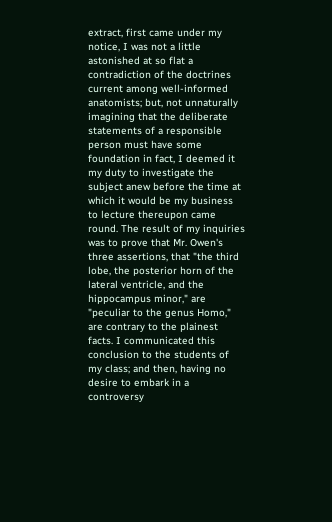extract, first came under my notice, I was not a little astonished at so flat a contradiction of the doctrines current among well-informed anatomists; but, not unnaturally imagining that the deliberate statements of a responsible person must have some foundation in fact, I deemed it my duty to investigate the subject anew before the time at which it would be my business to lecture thereupon came round. The result of my inquiries was to prove that Mr. Owen's three assertions, that "the third lobe, the posterior horn of the lateral ventricle, and the hippocampus minor," are "peculiar to the genus Homo," are contrary to the plainest facts. I communicated this conclusion to the students of my class; and then, having no desire to embark in a controversy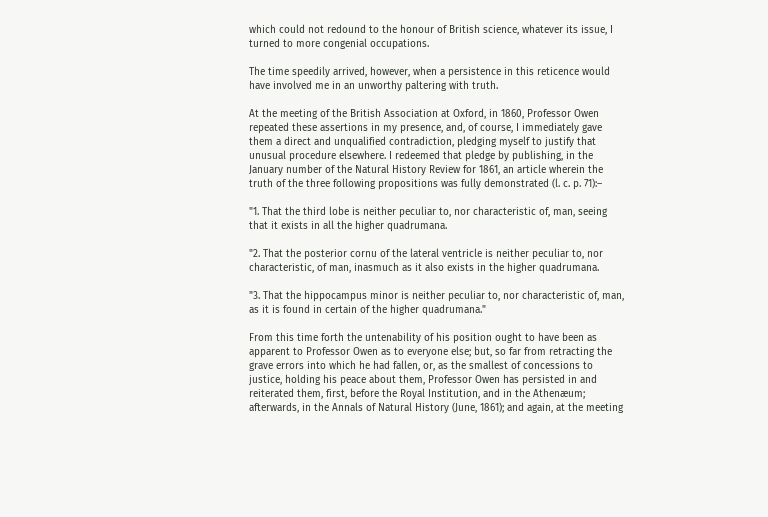which could not redound to the honour of British science, whatever its issue, I turned to more congenial occupations.

The time speedily arrived, however, when a persistence in this reticence would have involved me in an unworthy paltering with truth.

At the meeting of the British Association at Oxford, in 1860, Professor Owen repeated these assertions in my presence, and, of course, I immediately gave them a direct and unqualified contradiction, pledging myself to justify that unusual procedure elsewhere. I redeemed that pledge by publishing, in the January number of the Natural History Review for 1861, an article wherein the truth of the three following propositions was fully demonstrated (l. c. p. 71):–

"1. That the third lobe is neither peculiar to, nor characteristic of, man, seeing that it exists in all the higher quadrumana.

"2. That the posterior cornu of the lateral ventricle is neither peculiar to, nor characteristic, of man, inasmuch as it also exists in the higher quadrumana.

"3. That the hippocampus minor is neither peculiar to, nor characteristic of, man, as it is found in certain of the higher quadrumana."

From this time forth the untenability of his position ought to have been as apparent to Professor Owen as to everyone else; but, so far from retracting the grave errors into which he had fallen, or, as the smallest of concessions to justice, holding his peace about them, Professor Owen has persisted in and reiterated them, first, before the Royal Institution, and in the Athenæum; afterwards, in the Annals of Natural History (June, 1861); and again, at the meeting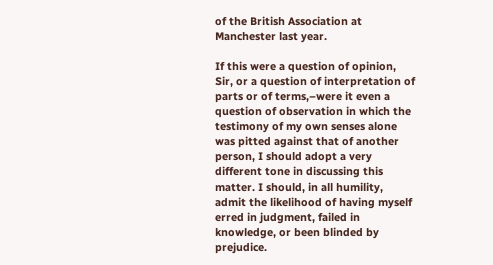of the British Association at Manchester last year.

If this were a question of opinion, Sir, or a question of interpretation of parts or of terms,–were it even a question of observation in which the testimony of my own senses alone was pitted against that of another person, I should adopt a very different tone in discussing this matter. I should, in all humility, admit the likelihood of having myself erred in judgment, failed in knowledge, or been blinded by prejudice.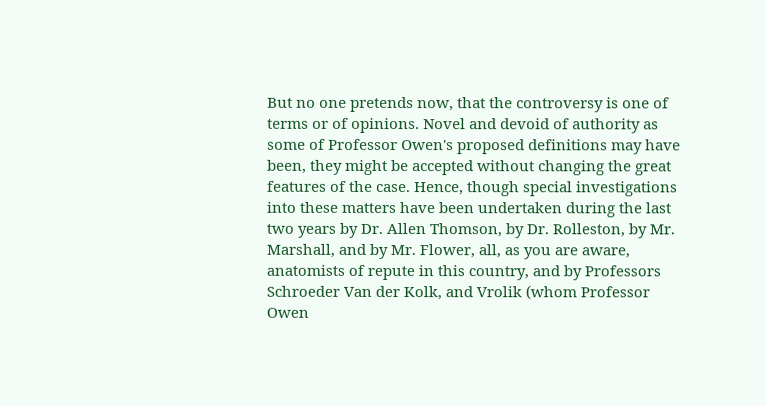But no one pretends now, that the controversy is one of terms or of opinions. Novel and devoid of authority as some of Professor Owen's proposed definitions may have been, they might be accepted without changing the great features of the case. Hence, though special investigations into these matters have been undertaken during the last two years by Dr. Allen Thomson, by Dr. Rolleston, by Mr. Marshall, and by Mr. Flower, all, as you are aware, anatomists of repute in this country, and by Professors Schroeder Van der Kolk, and Vrolik (whom Professor Owen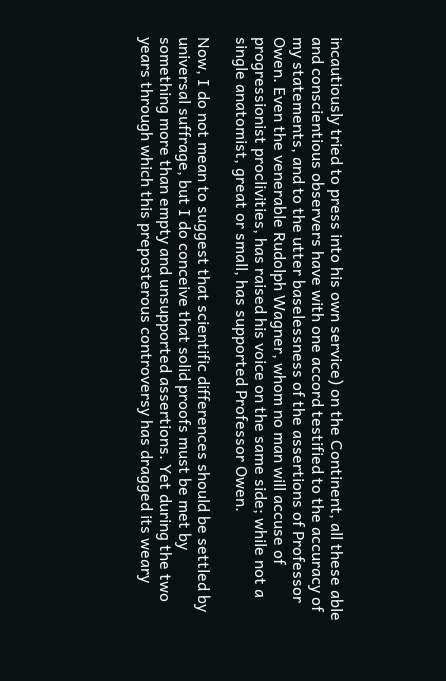incautiously tried to press into his own service) on the Continent, all these able and conscientious observers have with one accord testified to the accuracy of my statements, and to the utter baselessness of the assertions of Professor Owen. Even the venerable Rudolph Wagner, whom no man will accuse of progressionist proclivities, has raised his voice on the same side; while not a single anatomist, great or small, has supported Professor Owen.

Now, I do not mean to suggest that scientific differences should be settled by universal suffrage, but I do conceive that solid proofs must be met by something more than empty and unsupported assertions. Yet during the two years through which this preposterous controversy has dragged its weary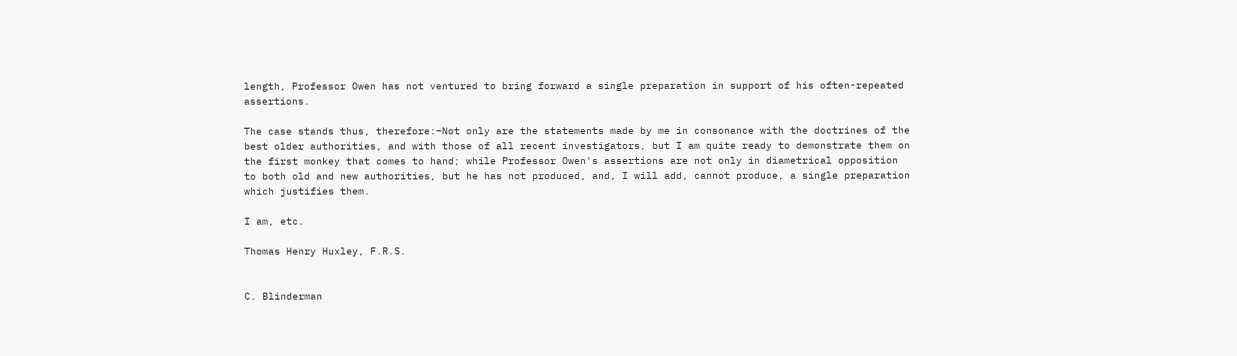length, Professor Owen has not ventured to bring forward a single preparation in support of his often-repeated assertions.

The case stands thus, therefore:–Not only are the statements made by me in consonance with the doctrines of the best older authorities, and with those of all recent investigators, but I am quite ready to demonstrate them on the first monkey that comes to hand; while Professor Owen's assertions are not only in diametrical opposition to both old and new authorities, but he has not produced, and, I will add, cannot produce, a single preparation which justifies them.

I am, etc.

Thomas Henry Huxley, F.R.S.


C. Blinderman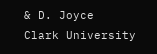& D. Joyce
Clark University